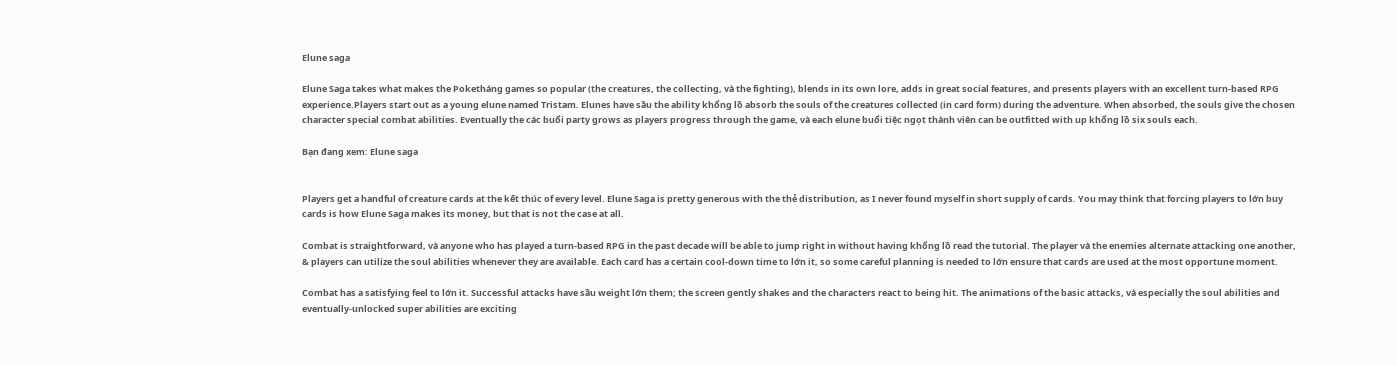Elune saga

Elune Saga takes what makes the Poketháng games so popular (the creatures, the collecting, và the fighting), blends in its own lore, adds in great social features, and presents players with an excellent turn-based RPG experience.Players start out as a young elune named Tristam. Elunes have sầu the ability khổng lồ absorb the souls of the creatures collected (in card form) during the adventure. When absorbed, the souls give the chosen character special combat abilities. Eventually the các buổi party grows as players progress through the game, và each elune buổi tiệc ngọt thành viên can be outfitted with up khổng lồ six souls each.

Bạn đang xem: Elune saga


Players get a handful of creature cards at the kết thúc of every level. Elune Saga is pretty generous with the thẻ distribution, as I never found myself in short supply of cards. You may think that forcing players to lớn buy cards is how Elune Saga makes its money, but that is not the case at all.

Combat is straightforward, và anyone who has played a turn-based RPG in the past decade will be able to jump right in without having khổng lồ read the tutorial. The player và the enemies alternate attacking one another, & players can utilize the soul abilities whenever they are available. Each card has a certain cool-down time to lớn it, so some careful planning is needed to lớn ensure that cards are used at the most opportune moment.

Combat has a satisfying feel to lớn it. Successful attacks have sầu weight lớn them; the screen gently shakes and the characters react to being hit. The animations of the basic attacks, và especially the soul abilities and eventually-unlocked super abilities are exciting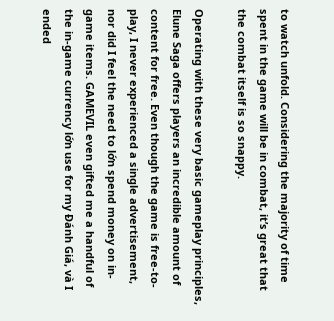to watch unfold. Considering the majority of time spent in the game will be in combat, it’s great that the combat itself is so snappy.

Operating with these very basic gameplay principles, Elune Saga offers players an incredible amount of content for free. Even though the game is free-to-play, I never experienced a single advertisement, nor did I feel the need to lớn spend money on in-game items. GAMEVIL even gifted me a handful of the in-game currency lớn use for my Đánh Giá, và I ended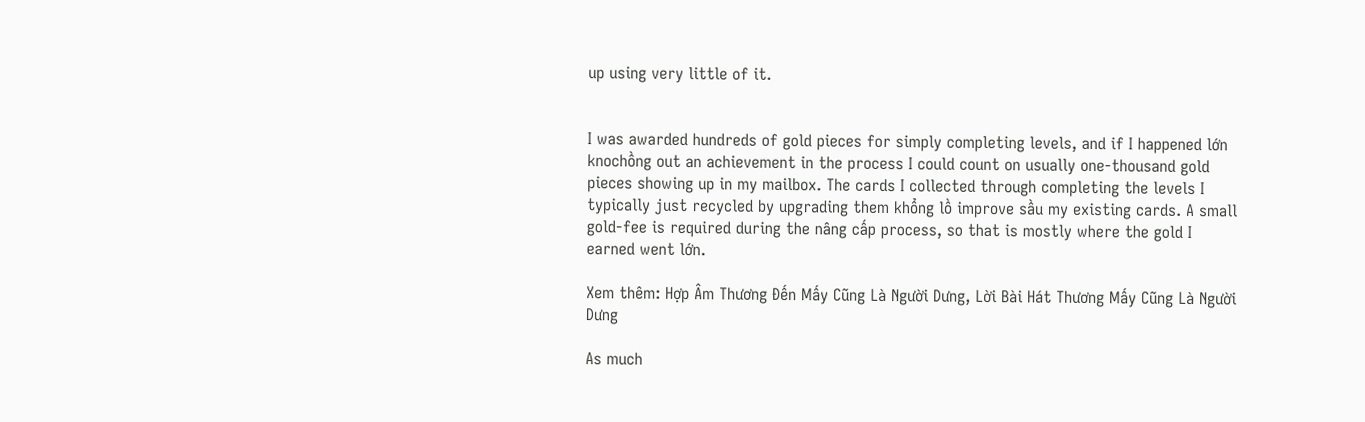up using very little of it.


I was awarded hundreds of gold pieces for simply completing levels, and if I happened lớn knochồng out an achievement in the process I could count on usually one-thousand gold pieces showing up in my mailbox. The cards I collected through completing the levels I typically just recycled by upgrading them khổng lồ improve sầu my existing cards. A small gold-fee is required during the nâng cấp process, so that is mostly where the gold I earned went lớn.

Xem thêm: Hợp Âm Thương Đến Mấy Cũng Là Người Dưng, Lời Bài Hát Thương Mấy Cũng Là Người Dưng

As much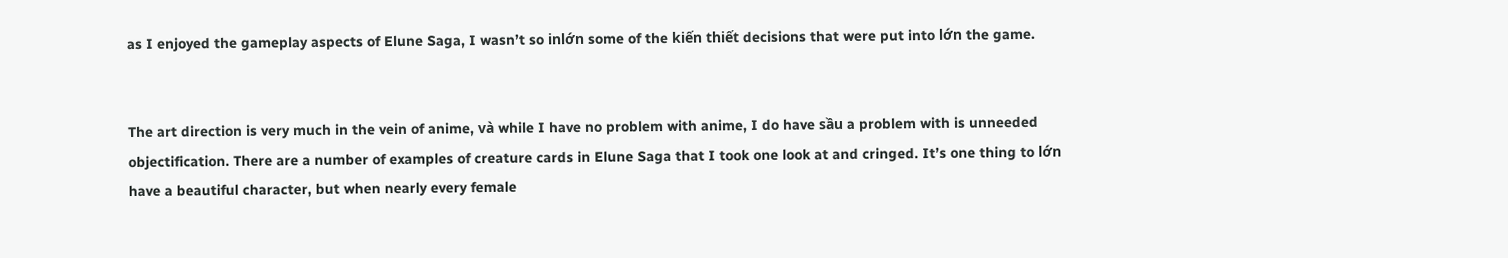as I enjoyed the gameplay aspects of Elune Saga, I wasn’t so inlớn some of the kiến thiết decisions that were put into lớn the game.


The art direction is very much in the vein of anime, và while I have no problem with anime, I do have sầu a problem with is unneeded objectification. There are a number of examples of creature cards in Elune Saga that I took one look at and cringed. It’s one thing to lớn have a beautiful character, but when nearly every female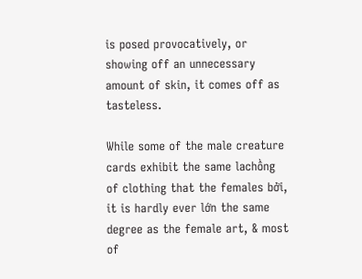is posed provocatively, or showing off an unnecessary amount of skin, it comes off as tasteless.

While some of the male creature cards exhibit the same lachồng of clothing that the females bởi, it is hardly ever lớn the same degree as the female art, & most of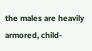the males are heavily armored, child-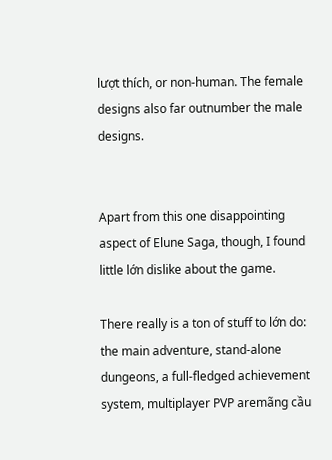lượt thích, or non-human. The female designs also far outnumber the male designs.


Apart from this one disappointing aspect of Elune Saga, though, I found little lớn dislike about the game.

There really is a ton of stuff to lớn do: the main adventure, stand-alone dungeons, a full-fledged achievement system, multiplayer PVP aremãng cầu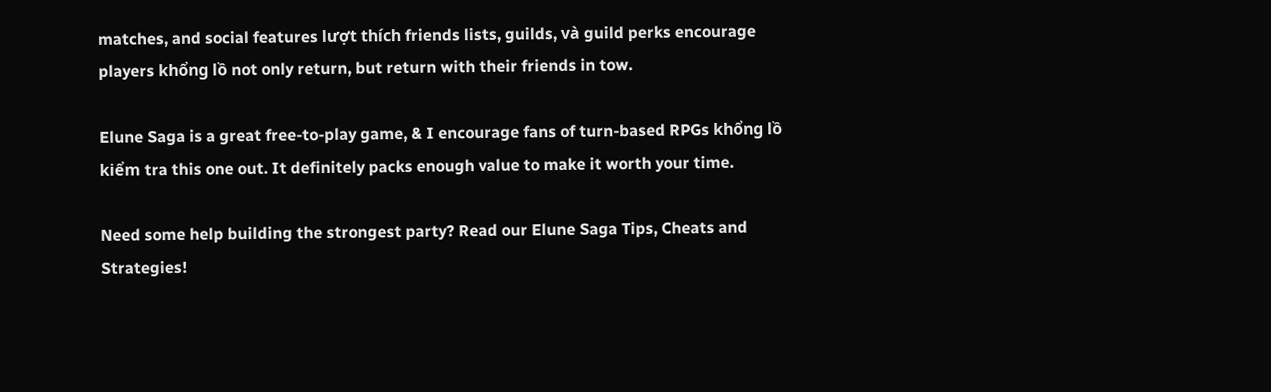matches, and social features lượt thích friends lists, guilds, và guild perks encourage players khổng lồ not only return, but return with their friends in tow.

Elune Saga is a great free-to-play game, & I encourage fans of turn-based RPGs khổng lồ kiểm tra this one out. It definitely packs enough value to make it worth your time.

Need some help building the strongest party? Read our Elune Saga Tips, Cheats and Strategies!